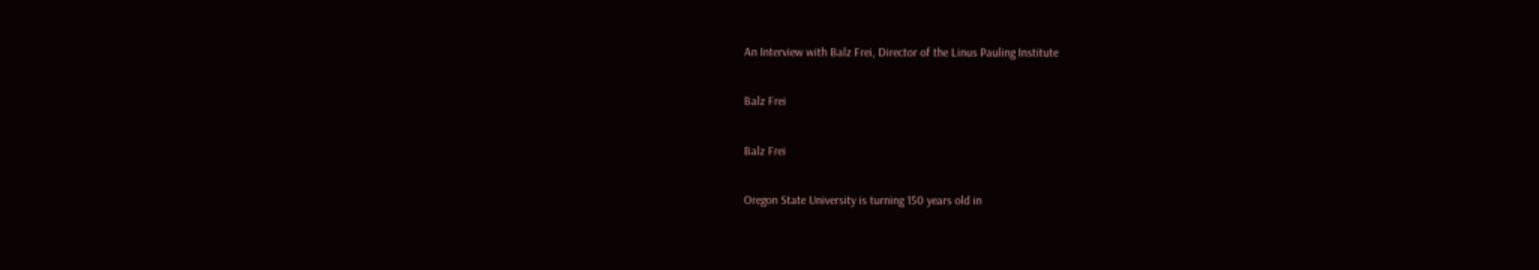An Interview with Balz Frei, Director of the Linus Pauling Institute

Balz Frei

Balz Frei

Oregon State University is turning 150 years old in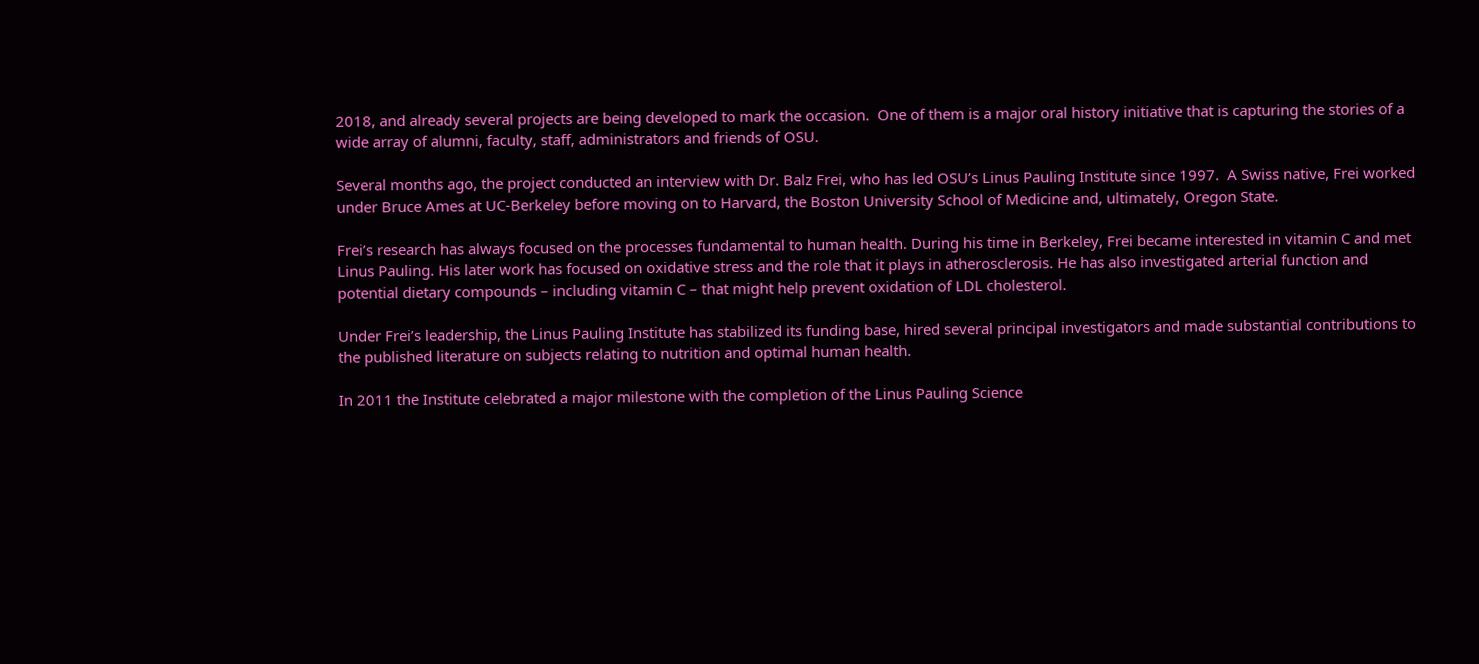2018, and already several projects are being developed to mark the occasion.  One of them is a major oral history initiative that is capturing the stories of a wide array of alumni, faculty, staff, administrators and friends of OSU.

Several months ago, the project conducted an interview with Dr. Balz Frei, who has led OSU’s Linus Pauling Institute since 1997.  A Swiss native, Frei worked under Bruce Ames at UC-Berkeley before moving on to Harvard, the Boston University School of Medicine and, ultimately, Oregon State.

Frei’s research has always focused on the processes fundamental to human health. During his time in Berkeley, Frei became interested in vitamin C and met Linus Pauling. His later work has focused on oxidative stress and the role that it plays in atherosclerosis. He has also investigated arterial function and potential dietary compounds – including vitamin C – that might help prevent oxidation of LDL cholesterol.

Under Frei’s leadership, the Linus Pauling Institute has stabilized its funding base, hired several principal investigators and made substantial contributions to the published literature on subjects relating to nutrition and optimal human health.

In 2011 the Institute celebrated a major milestone with the completion of the Linus Pauling Science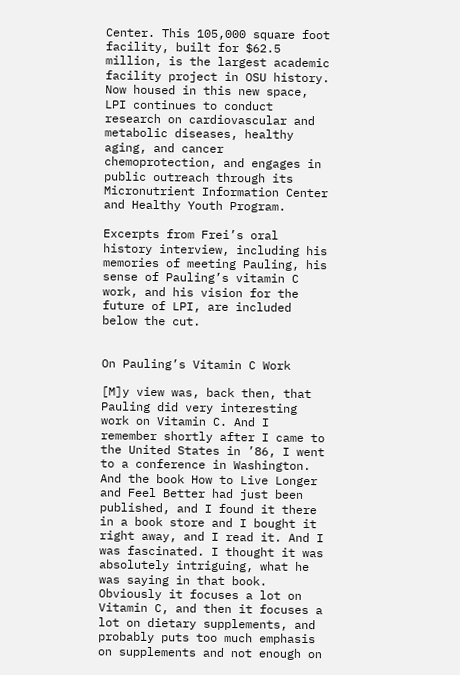Center. This 105,000 square foot facility, built for $62.5 million, is the largest academic facility project in OSU history. Now housed in this new space, LPI continues to conduct research on cardiovascular and metabolic diseases, healthy aging, and cancer chemoprotection, and engages in public outreach through its Micronutrient Information Center and Healthy Youth Program.

Excerpts from Frei’s oral history interview, including his memories of meeting Pauling, his sense of Pauling’s vitamin C work, and his vision for the future of LPI, are included below the cut.


On Pauling’s Vitamin C Work

[M]y view was, back then, that Pauling did very interesting work on Vitamin C. And I remember shortly after I came to the United States in ’86, I went to a conference in Washington. And the book How to Live Longer and Feel Better had just been published, and I found it there in a book store and I bought it right away, and I read it. And I was fascinated. I thought it was absolutely intriguing, what he was saying in that book. Obviously it focuses a lot on Vitamin C, and then it focuses a lot on dietary supplements, and probably puts too much emphasis on supplements and not enough on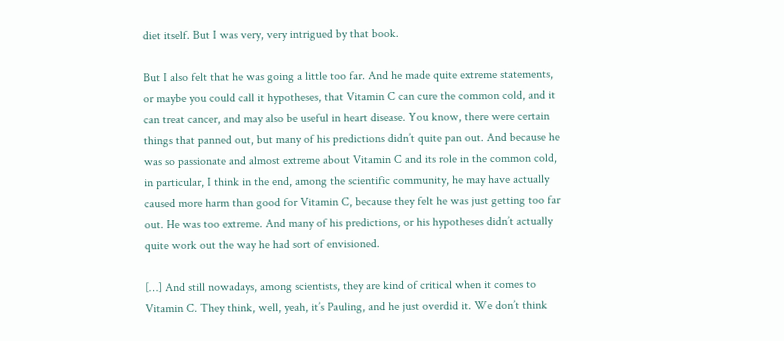diet itself. But I was very, very intrigued by that book.

But I also felt that he was going a little too far. And he made quite extreme statements, or maybe you could call it hypotheses, that Vitamin C can cure the common cold, and it can treat cancer, and may also be useful in heart disease. You know, there were certain things that panned out, but many of his predictions didn’t quite pan out. And because he was so passionate and almost extreme about Vitamin C and its role in the common cold, in particular, I think in the end, among the scientific community, he may have actually caused more harm than good for Vitamin C, because they felt he was just getting too far out. He was too extreme. And many of his predictions, or his hypotheses didn’t actually quite work out the way he had sort of envisioned.

[…] And still nowadays, among scientists, they are kind of critical when it comes to Vitamin C. They think, well, yeah, it’s Pauling, and he just overdid it. We don’t think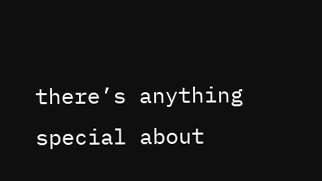there’s anything special about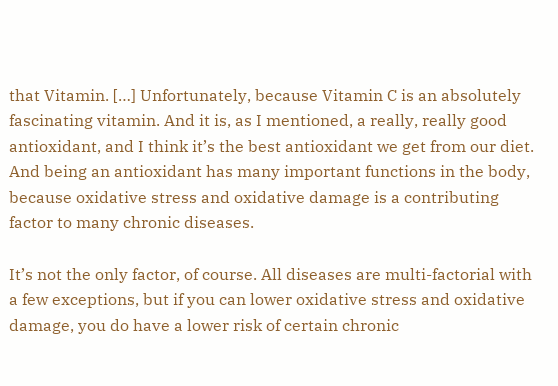that Vitamin. […] Unfortunately, because Vitamin C is an absolutely fascinating vitamin. And it is, as I mentioned, a really, really good antioxidant, and I think it’s the best antioxidant we get from our diet. And being an antioxidant has many important functions in the body, because oxidative stress and oxidative damage is a contributing factor to many chronic diseases.

It’s not the only factor, of course. All diseases are multi-factorial with a few exceptions, but if you can lower oxidative stress and oxidative damage, you do have a lower risk of certain chronic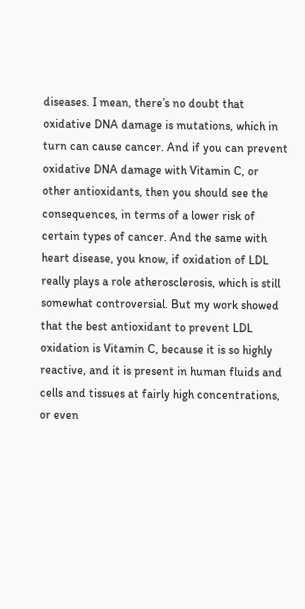diseases. I mean, there’s no doubt that oxidative DNA damage is mutations, which in turn can cause cancer. And if you can prevent oxidative DNA damage with Vitamin C, or other antioxidants, then you should see the consequences, in terms of a lower risk of certain types of cancer. And the same with heart disease, you know, if oxidation of LDL really plays a role atherosclerosis, which is still somewhat controversial. But my work showed that the best antioxidant to prevent LDL oxidation is Vitamin C, because it is so highly reactive, and it is present in human fluids and cells and tissues at fairly high concentrations, or even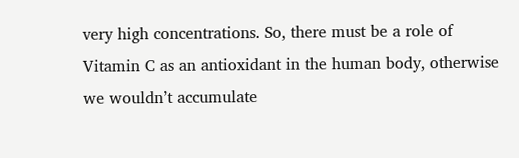very high concentrations. So, there must be a role of Vitamin C as an antioxidant in the human body, otherwise we wouldn’t accumulate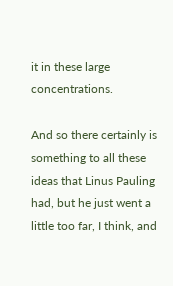it in these large concentrations.

And so there certainly is something to all these ideas that Linus Pauling had, but he just went a little too far, I think, and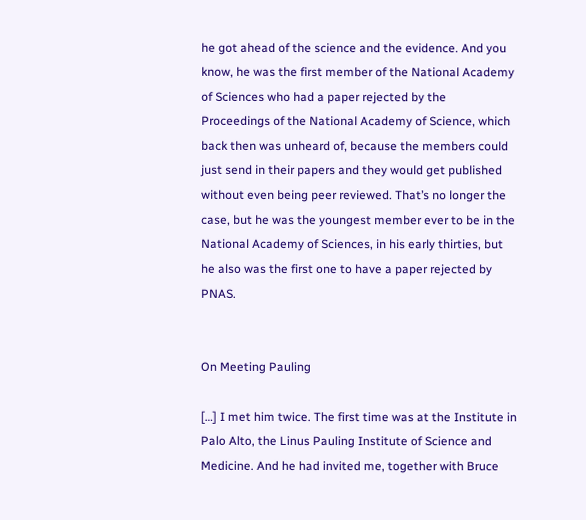he got ahead of the science and the evidence. And you know, he was the first member of the National Academy of Sciences who had a paper rejected by the Proceedings of the National Academy of Science, which back then was unheard of, because the members could just send in their papers and they would get published without even being peer reviewed. That’s no longer the case, but he was the youngest member ever to be in the National Academy of Sciences, in his early thirties, but he also was the first one to have a paper rejected by PNAS.


On Meeting Pauling

[…] I met him twice. The first time was at the Institute in Palo Alto, the Linus Pauling Institute of Science and Medicine. And he had invited me, together with Bruce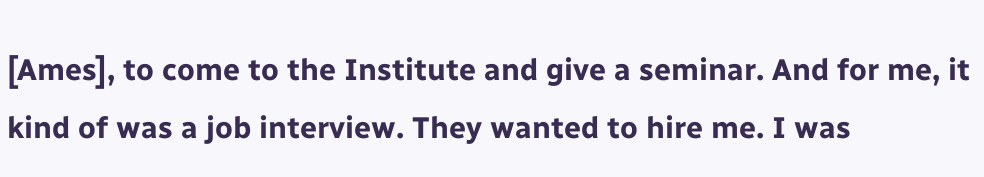[Ames], to come to the Institute and give a seminar. And for me, it kind of was a job interview. They wanted to hire me. I was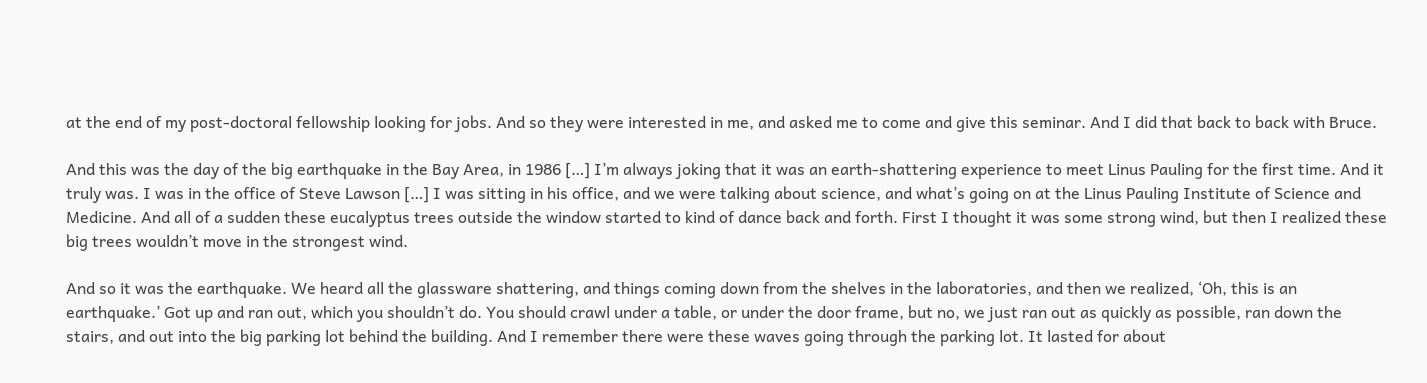at the end of my post-doctoral fellowship looking for jobs. And so they were interested in me, and asked me to come and give this seminar. And I did that back to back with Bruce.

And this was the day of the big earthquake in the Bay Area, in 1986 […] I’m always joking that it was an earth-shattering experience to meet Linus Pauling for the first time. And it truly was. I was in the office of Steve Lawson […] I was sitting in his office, and we were talking about science, and what’s going on at the Linus Pauling Institute of Science and Medicine. And all of a sudden these eucalyptus trees outside the window started to kind of dance back and forth. First I thought it was some strong wind, but then I realized these big trees wouldn’t move in the strongest wind.

And so it was the earthquake. We heard all the glassware shattering, and things coming down from the shelves in the laboratories, and then we realized, ‘Oh, this is an earthquake.’ Got up and ran out, which you shouldn’t do. You should crawl under a table, or under the door frame, but no, we just ran out as quickly as possible, ran down the stairs, and out into the big parking lot behind the building. And I remember there were these waves going through the parking lot. It lasted for about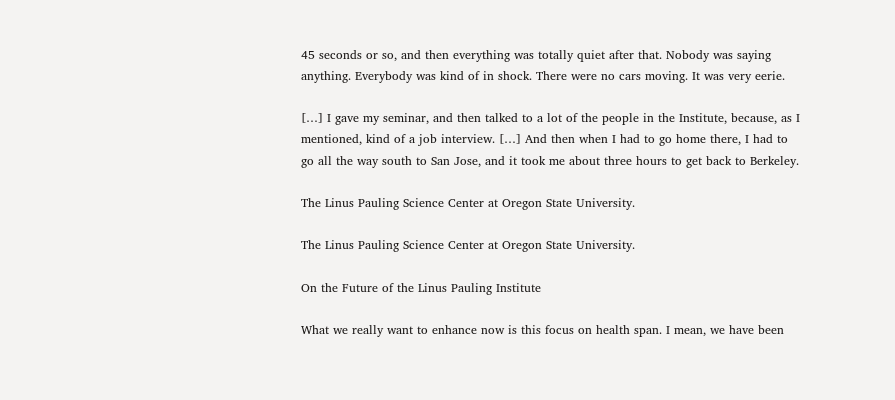45 seconds or so, and then everything was totally quiet after that. Nobody was saying anything. Everybody was kind of in shock. There were no cars moving. It was very eerie.

[…] I gave my seminar, and then talked to a lot of the people in the Institute, because, as I mentioned, kind of a job interview. […] And then when I had to go home there, I had to go all the way south to San Jose, and it took me about three hours to get back to Berkeley.

The Linus Pauling Science Center at Oregon State University.

The Linus Pauling Science Center at Oregon State University.

On the Future of the Linus Pauling Institute

What we really want to enhance now is this focus on health span. I mean, we have been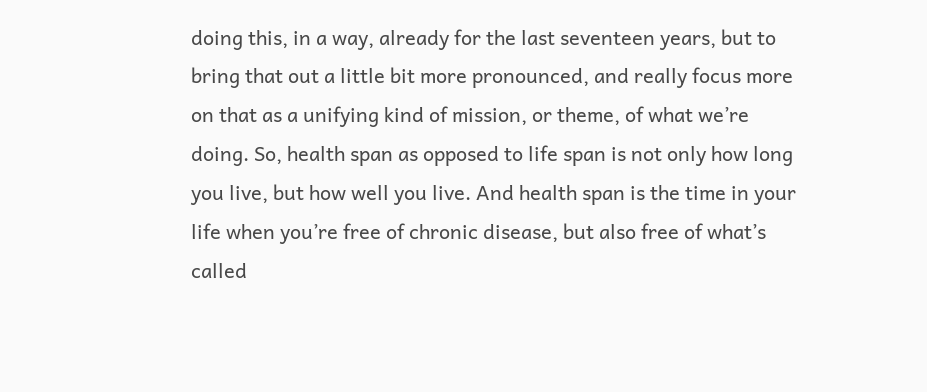doing this, in a way, already for the last seventeen years, but to bring that out a little bit more pronounced, and really focus more on that as a unifying kind of mission, or theme, of what we’re doing. So, health span as opposed to life span is not only how long you live, but how well you live. And health span is the time in your life when you’re free of chronic disease, but also free of what’s called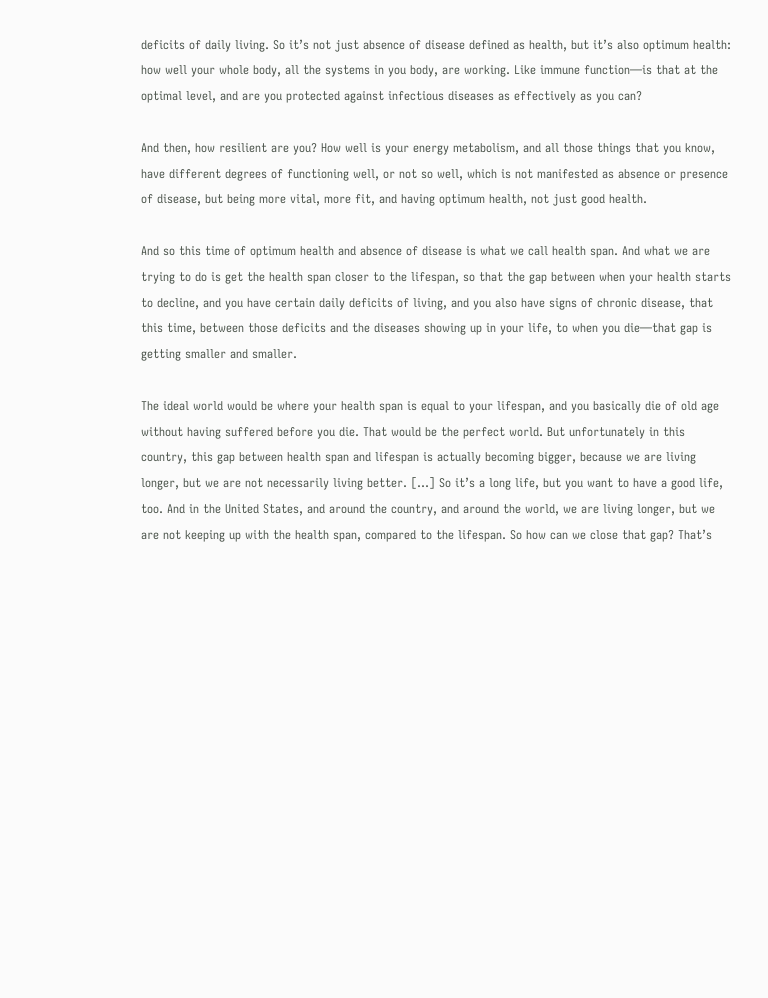deficits of daily living. So it’s not just absence of disease defined as health, but it’s also optimum health: how well your whole body, all the systems in you body, are working. Like immune function—is that at the optimal level, and are you protected against infectious diseases as effectively as you can?

And then, how resilient are you? How well is your energy metabolism, and all those things that you know, have different degrees of functioning well, or not so well, which is not manifested as absence or presence of disease, but being more vital, more fit, and having optimum health, not just good health.

And so this time of optimum health and absence of disease is what we call health span. And what we are trying to do is get the health span closer to the lifespan, so that the gap between when your health starts to decline, and you have certain daily deficits of living, and you also have signs of chronic disease, that this time, between those deficits and the diseases showing up in your life, to when you die—that gap is getting smaller and smaller.

The ideal world would be where your health span is equal to your lifespan, and you basically die of old age without having suffered before you die. That would be the perfect world. But unfortunately in this country, this gap between health span and lifespan is actually becoming bigger, because we are living longer, but we are not necessarily living better. […] So it’s a long life, but you want to have a good life, too. And in the United States, and around the country, and around the world, we are living longer, but we are not keeping up with the health span, compared to the lifespan. So how can we close that gap? That’s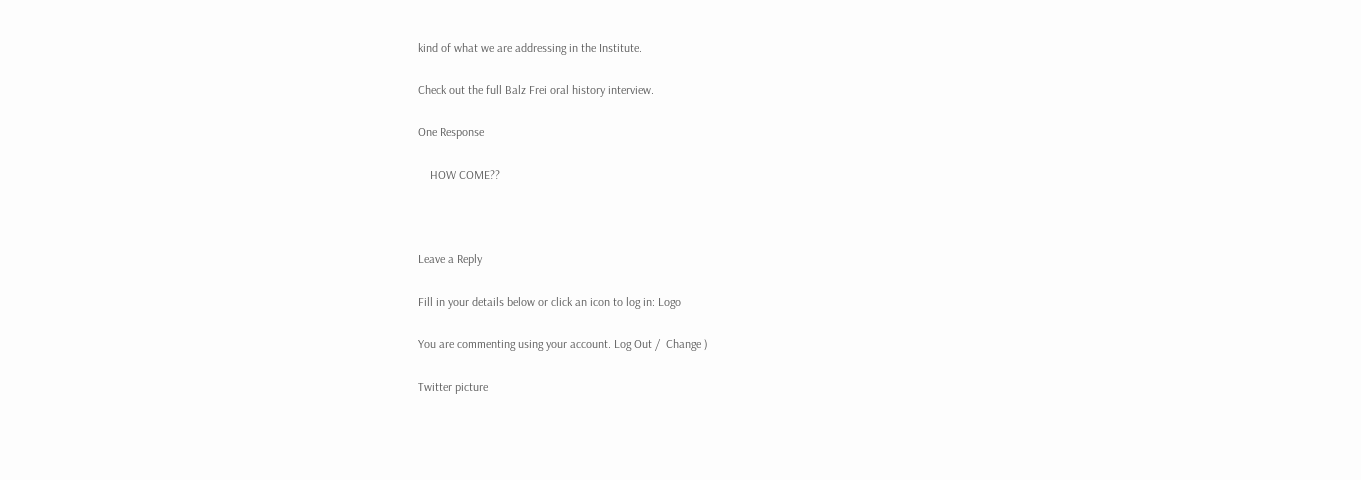kind of what we are addressing in the Institute.

Check out the full Balz Frei oral history interview.

One Response

    HOW COME??



Leave a Reply

Fill in your details below or click an icon to log in: Logo

You are commenting using your account. Log Out /  Change )

Twitter picture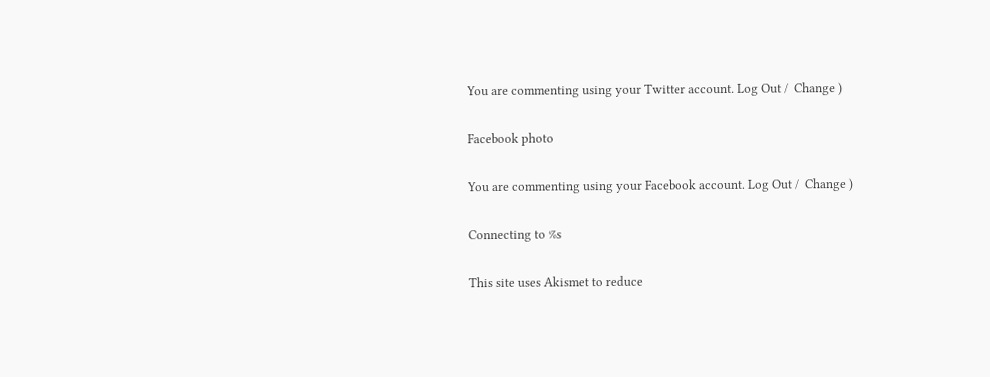You are commenting using your Twitter account. Log Out /  Change )

Facebook photo

You are commenting using your Facebook account. Log Out /  Change )

Connecting to %s

This site uses Akismet to reduce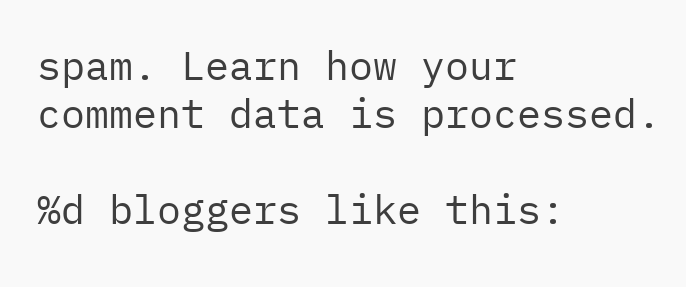spam. Learn how your comment data is processed.

%d bloggers like this: